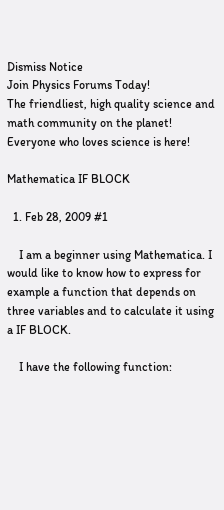Dismiss Notice
Join Physics Forums Today!
The friendliest, high quality science and math community on the planet! Everyone who loves science is here!

Mathematica IF BLOCK

  1. Feb 28, 2009 #1

    I am a beginner using Mathematica. I would like to know how to express for example a function that depends on three variables and to calculate it using a IF BLOCK.

    I have the following function: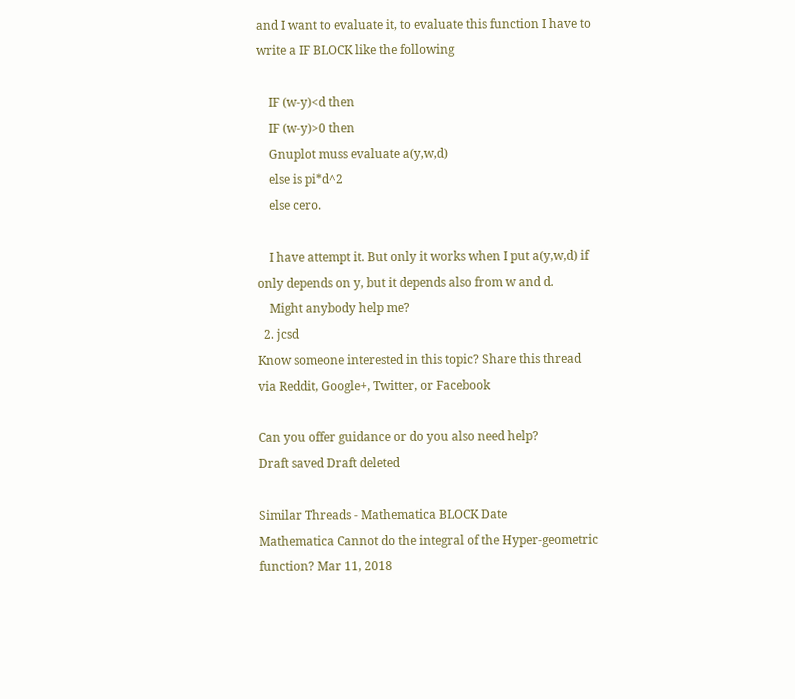and I want to evaluate it, to evaluate this function I have to write a IF BLOCK like the following

    IF (w-y)<d then
    IF (w-y)>0 then
    Gnuplot muss evaluate a(y,w,d)
    else is pi*d^2
    else cero.

    I have attempt it. But only it works when I put a(y,w,d) if only depends on y, but it depends also from w and d.
    Might anybody help me?
  2. jcsd
Know someone interested in this topic? Share this thread via Reddit, Google+, Twitter, or Facebook

Can you offer guidance or do you also need help?
Draft saved Draft deleted

Similar Threads - Mathematica BLOCK Date
Mathematica Cannot do the integral of the Hyper-geometric function? Mar 11, 2018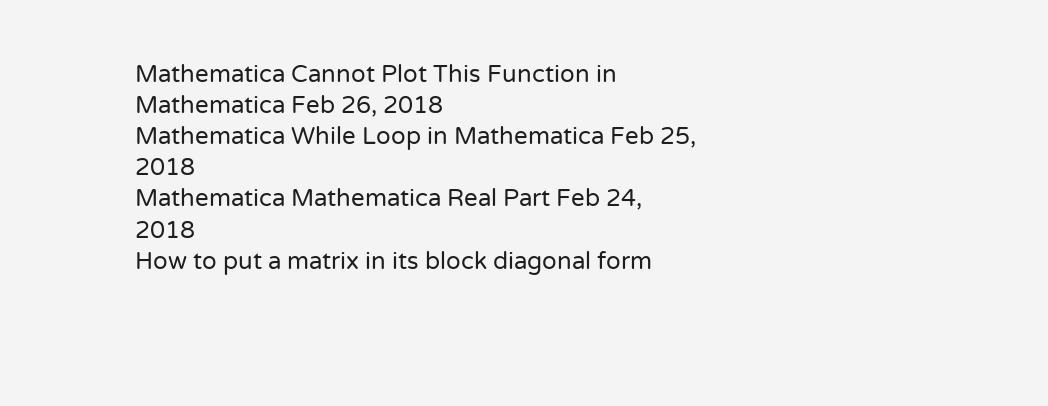Mathematica Cannot Plot This Function in Mathematica Feb 26, 2018
Mathematica While Loop in Mathematica Feb 25, 2018
Mathematica Mathematica Real Part Feb 24, 2018
How to put a matrix in its block diagonal form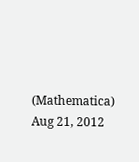(Mathematica) Aug 21, 2012